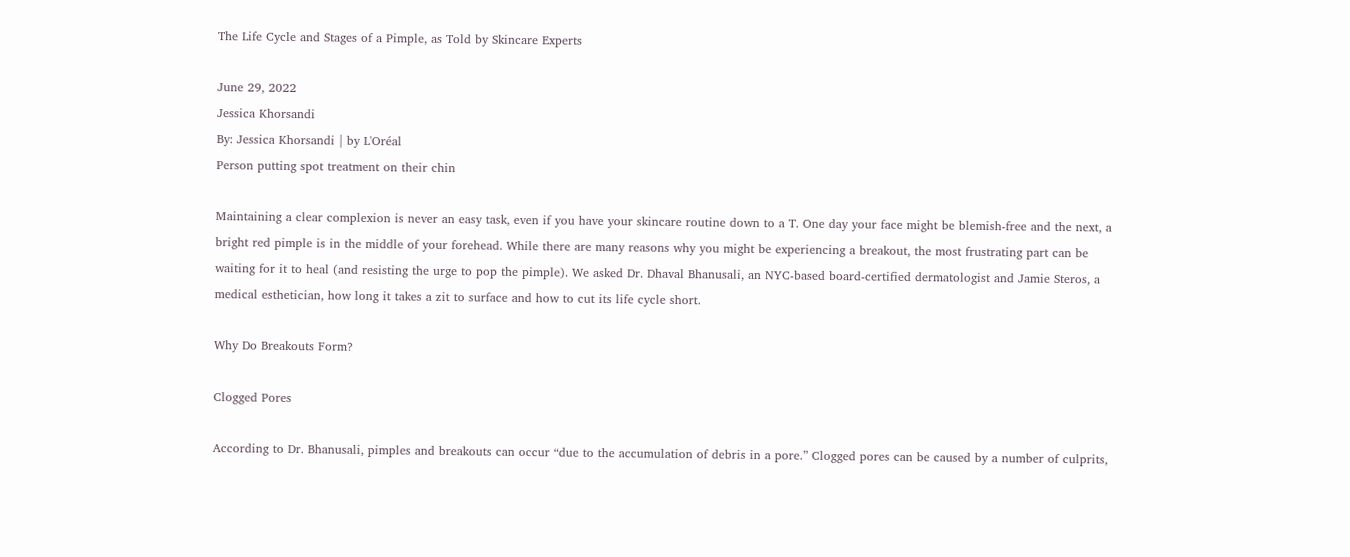The Life Cycle and Stages of a Pimple, as Told by Skincare Experts

June 29, 2022
Jessica Khorsandi
By: Jessica Khorsandi | by L'Oréal
Person putting spot treatment on their chin

Maintaining a clear complexion is never an easy task, even if you have your skincare routine down to a T. One day your face might be blemish-free and the next, a bright red pimple is in the middle of your forehead. While there are many reasons why you might be experiencing a breakout, the most frustrating part can be waiting for it to heal (and resisting the urge to pop the pimple). We asked Dr. Dhaval Bhanusali, an NYC-based board-certified dermatologist and Jamie Steros, a medical esthetician, how long it takes a zit to surface and how to cut its life cycle short.

Why Do Breakouts Form?

Clogged Pores

According to Dr. Bhanusali, pimples and breakouts can occur “due to the accumulation of debris in a pore.” Clogged pores can be caused by a number of culprits,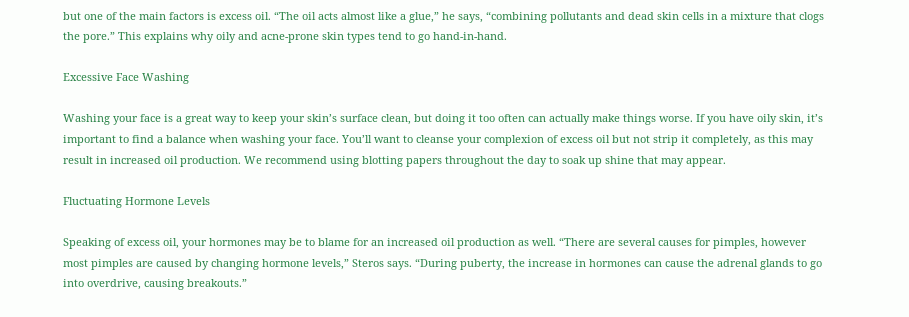but one of the main factors is excess oil. “The oil acts almost like a glue,” he says, “combining pollutants and dead skin cells in a mixture that clogs the pore.” This explains why oily and acne-prone skin types tend to go hand-in-hand.

Excessive Face Washing

Washing your face is a great way to keep your skin’s surface clean, but doing it too often can actually make things worse. If you have oily skin, it’s important to find a balance when washing your face. You’ll want to cleanse your complexion of excess oil but not strip it completely, as this may result in increased oil production. We recommend using blotting papers throughout the day to soak up shine that may appear.

Fluctuating Hormone Levels

Speaking of excess oil, your hormones may be to blame for an increased oil production as well. “There are several causes for pimples, however most pimples are caused by changing hormone levels,” Steros says. “During puberty, the increase in hormones can cause the adrenal glands to go into overdrive, causing breakouts.”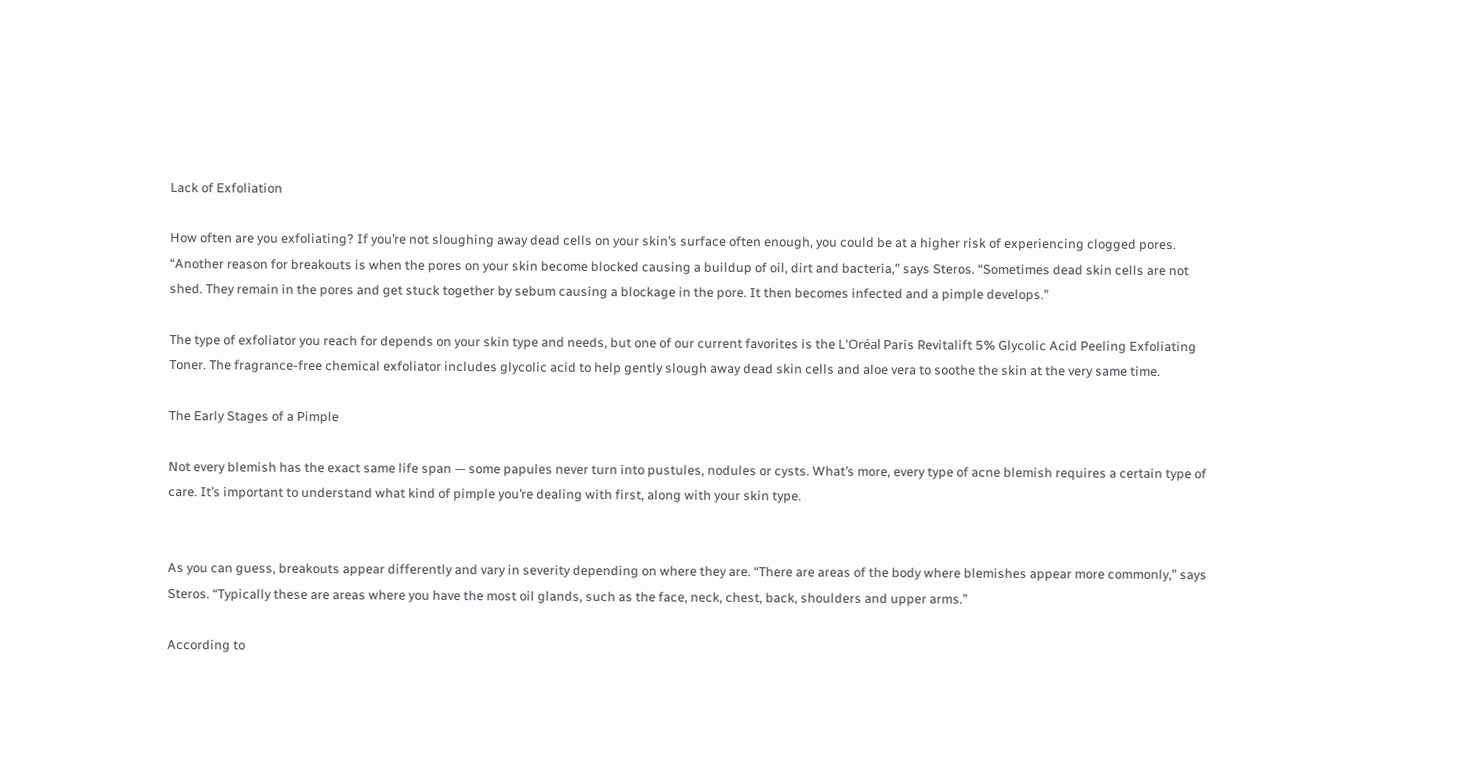Lack of Exfoliation

How often are you exfoliating? If you’re not sloughing away dead cells on your skin’s surface often enough, you could be at a higher risk of experiencing clogged pores. “Another reason for breakouts is when the pores on your skin become blocked causing a buildup of oil, dirt and bacteria,” says Steros. “Sometimes dead skin cells are not shed. They remain in the pores and get stuck together by sebum causing a blockage in the pore. It then becomes infected and a pimple develops.”

The type of exfoliator you reach for depends on your skin type and needs, but one of our current favorites is the L'Oréal Paris Revitalift 5% Glycolic Acid Peeling Exfoliating Toner. The fragrance-free chemical exfoliator includes glycolic acid to help gently slough away dead skin cells and aloe vera to soothe the skin at the very same time.

The Early Stages of a Pimple

Not every blemish has the exact same life span — some papules never turn into pustules, nodules or cysts. What’s more, every type of acne blemish requires a certain type of care. It’s important to understand what kind of pimple you’re dealing with first, along with your skin type.


As you can guess, breakouts appear differently and vary in severity depending on where they are. “There are areas of the body where blemishes appear more commonly,” says Steros. “Typically these are areas where you have the most oil glands, such as the face, neck, chest, back, shoulders and upper arms.”

According to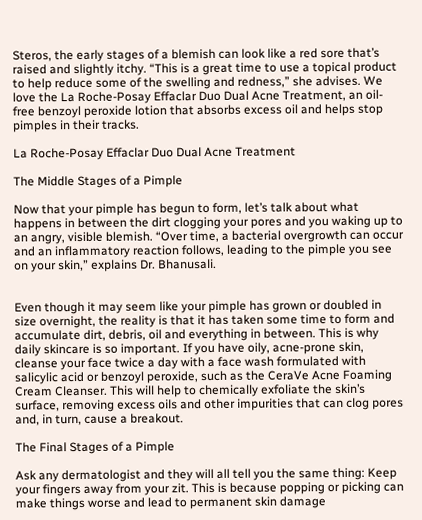Steros, the early stages of a blemish can look like a red sore that’s raised and slightly itchy. “This is a great time to use a topical product to help reduce some of the swelling and redness,” she advises. We love the La Roche-Posay Effaclar Duo Dual Acne Treatment, an oil-free benzoyl peroxide lotion that absorbs excess oil and helps stop pimples in their tracks.

La Roche-Posay Effaclar Duo Dual Acne Treatment

The Middle Stages of a Pimple

Now that your pimple has begun to form, let’s talk about what happens in between the dirt clogging your pores and you waking up to an angry, visible blemish. “Over time, a bacterial overgrowth can occur and an inflammatory reaction follows, leading to the pimple you see on your skin,” explains Dr. Bhanusali.


Even though it may seem like your pimple has grown or doubled in size overnight, the reality is that it has taken some time to form and accumulate dirt, debris, oil and everything in between. This is why daily skincare is so important. If you have oily, acne-prone skin, cleanse your face twice a day with a face wash formulated with salicylic acid or benzoyl peroxide, such as the CeraVe Acne Foaming Cream Cleanser. This will help to chemically exfoliate the skin’s surface, removing excess oils and other impurities that can clog pores and, in turn, cause a breakout.

The Final Stages of a Pimple

Ask any dermatologist and they will all tell you the same thing: Keep your fingers away from your zit. This is because popping or picking can make things worse and lead to permanent skin damage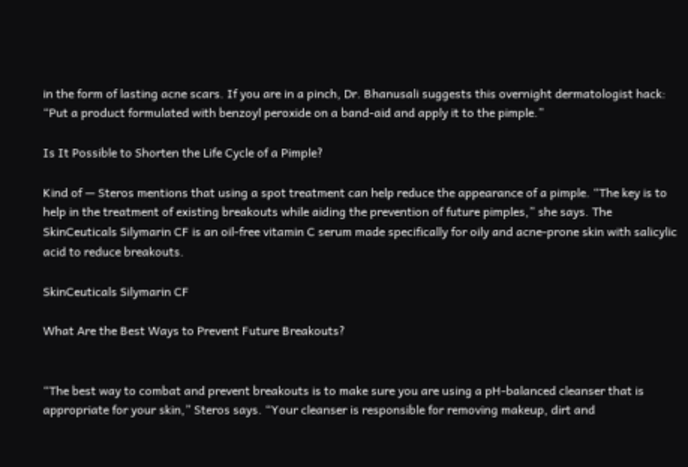in the form of lasting acne scars. If you are in a pinch, Dr. Bhanusali suggests this overnight dermatologist hack: “Put a product formulated with benzoyl peroxide on a band-aid and apply it to the pimple.”

Is It Possible to Shorten the Life Cycle of a Pimple?

Kind of — Steros mentions that using a spot treatment can help reduce the appearance of a pimple. “The key is to help in the treatment of existing breakouts while aiding the prevention of future pimples,” she says. The SkinCeuticals Silymarin CF is an oil-free vitamin C serum made specifically for oily and acne-prone skin with salicylic acid to reduce breakouts.

SkinCeuticals Silymarin CF

What Are the Best Ways to Prevent Future Breakouts?


“The best way to combat and prevent breakouts is to make sure you are using a pH-balanced cleanser that is appropriate for your skin,” Steros says. “Your cleanser is responsible for removing makeup, dirt and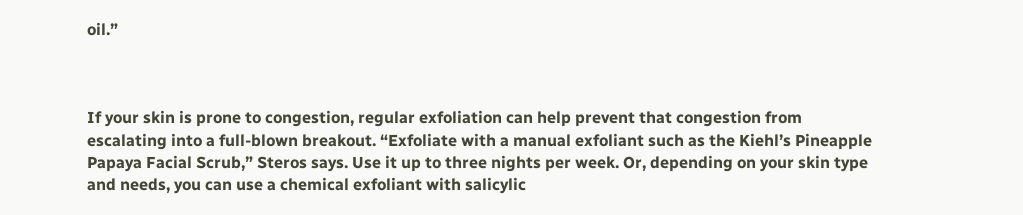oil.”



If your skin is prone to congestion, regular exfoliation can help prevent that congestion from escalating into a full-blown breakout. “Exfoliate with a manual exfoliant such as the Kiehl’s Pineapple Papaya Facial Scrub,” Steros says. Use it up to three nights per week. Or, depending on your skin type and needs, you can use a chemical exfoliant with salicylic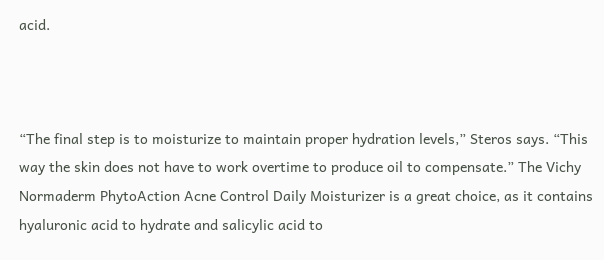acid.



“The final step is to moisturize to maintain proper hydration levels,” Steros says. “This way the skin does not have to work overtime to produce oil to compensate.” The Vichy Normaderm PhytoAction Acne Control Daily Moisturizer is a great choice, as it contains hyaluronic acid to hydrate and salicylic acid to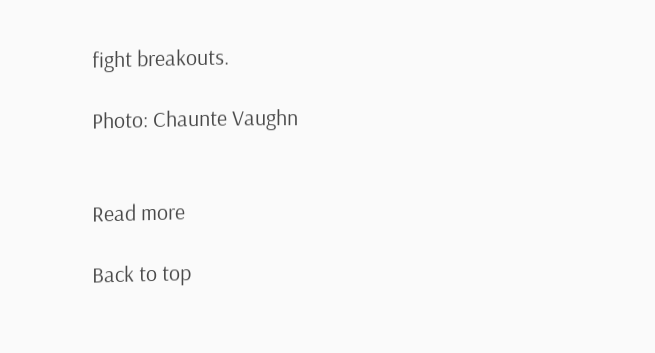fight breakouts.

Photo: Chaunte Vaughn


Read more

Back to top